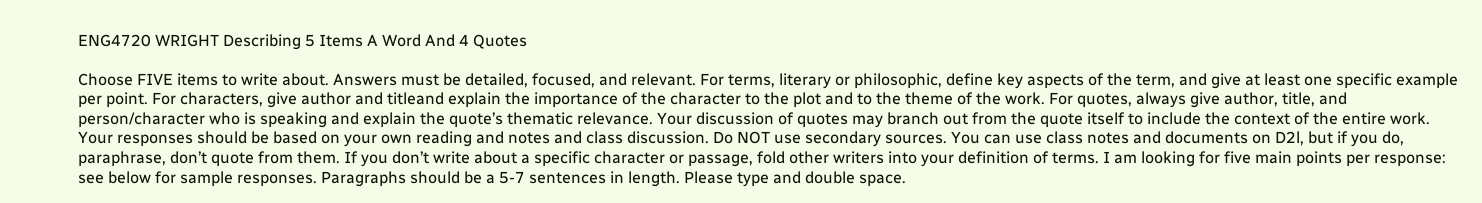ENG4720 WRIGHT Describing 5 Items A Word And 4 Quotes

Choose FIVE items to write about. Answers must be detailed, focused, and relevant. For terms, literary or philosophic, define key aspects of the term, and give at least one specific example per point. For characters, give author and titleand explain the importance of the character to the plot and to the theme of the work. For quotes, always give author, title, and person/character who is speaking and explain the quote’s thematic relevance. Your discussion of quotes may branch out from the quote itself to include the context of the entire work. Your responses should be based on your own reading and notes and class discussion. Do NOT use secondary sources. You can use class notes and documents on D2l, but if you do, paraphrase, don’t quote from them. If you don’t write about a specific character or passage, fold other writers into your definition of terms. I am looking for five main points per response: see below for sample responses. Paragraphs should be a 5-7 sentences in length. Please type and double space.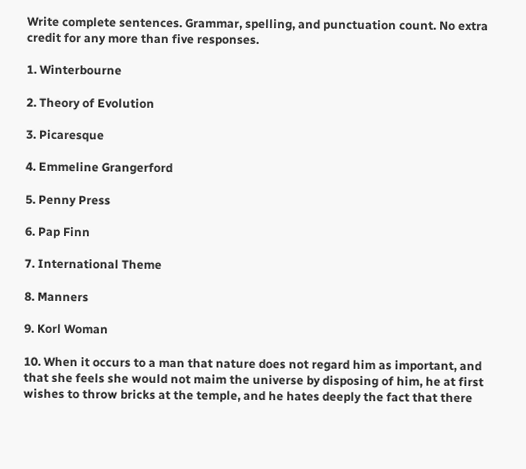Write complete sentences. Grammar, spelling, and punctuation count. No extra credit for any more than five responses.

1. Winterbourne

2. Theory of Evolution

3. Picaresque

4. Emmeline Grangerford

5. Penny Press

6. Pap Finn

7. International Theme

8. Manners

9. Korl Woman

10. When it occurs to a man that nature does not regard him as important, and that she feels she would not maim the universe by disposing of him, he at first wishes to throw bricks at the temple, and he hates deeply the fact that there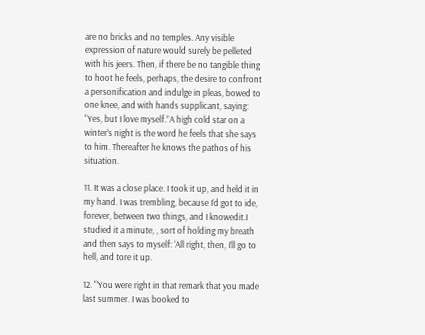are no bricks and no temples. Any visible expression of nature would surely be pelleted with his jeers. Then, if there be no tangible thing to hoot he feels, perhaps, the desire to confront a personification and indulge in pleas, bowed to one knee, and with hands supplicant, saying: “Yes, but I love myself.”A high cold star on a winter’s night is the word he feels that she says to him. Thereafter he knows the pathos of his situation.

11. It was a close place. I took it up, and held it in my hand. I was trembling, because I’d got to ide, forever, between two things, and I knowedit.I studied it a minute, , sort of holding my breath and then says to myself: ‘All right, then, I’ll go to hell, and tore it up.

12. “’You were right in that remark that you made last summer. I was booked to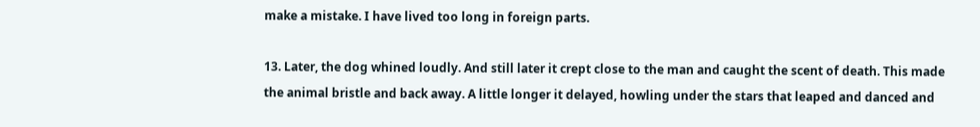make a mistake. I have lived too long in foreign parts.

13. Later, the dog whined loudly. And still later it crept close to the man and caught the scent of death. This made the animal bristle and back away. A little longer it delayed, howling under the stars that leaped and danced and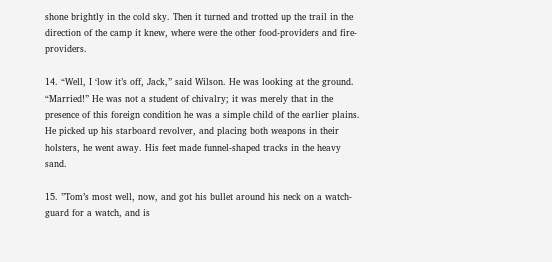shone brightly in the cold sky. Then it turned and trotted up the trail in the direction of the camp it knew, where were the other food-providers and fire-providers.

14. “Well, I ‘low it’s off, Jack,” said Wilson. He was looking at the ground. “Married!” He was not a student of chivalry; it was merely that in the presence of this foreign condition he was a simple child of the earlier plains. He picked up his starboard revolver, and placing both weapons in their holsters, he went away. His feet made funnel-shaped tracks in the heavy sand.

15. ”Tom’s most well, now, and got his bullet around his neck on a watch-guard for a watch, and is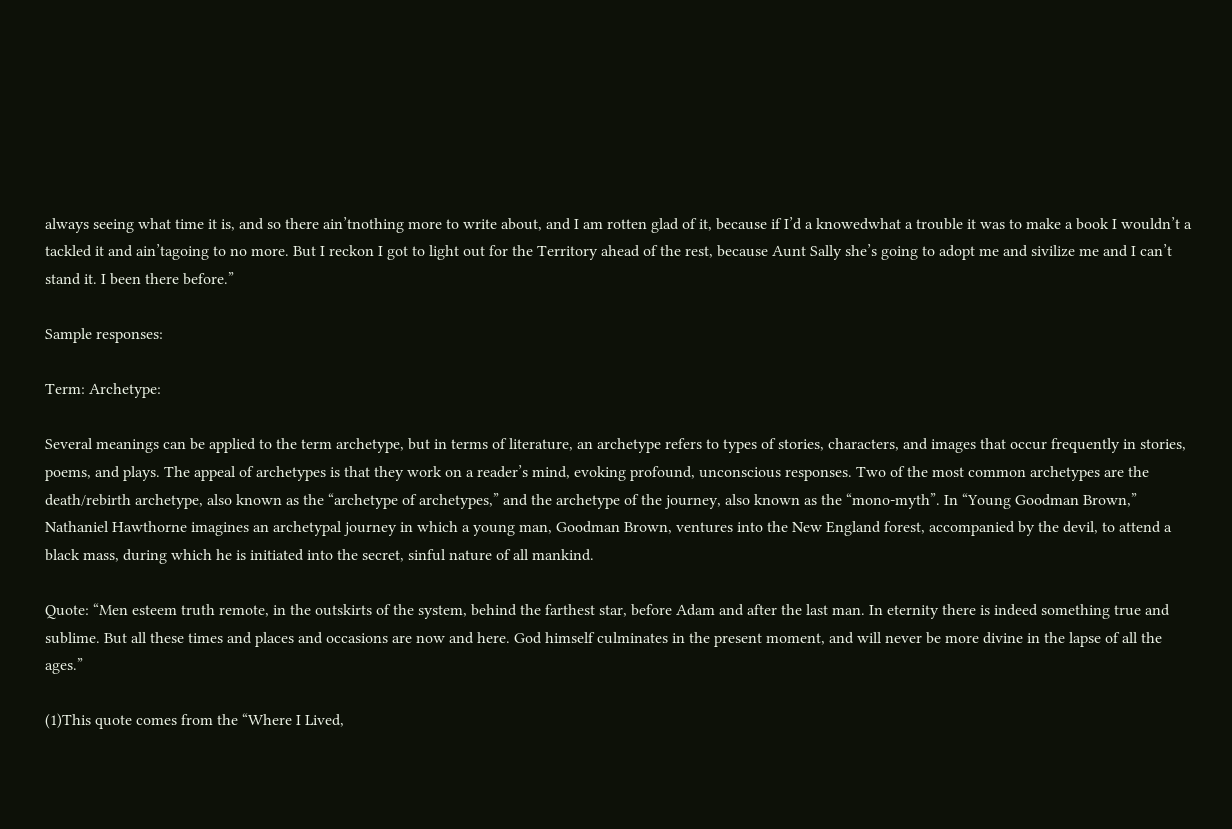always seeing what time it is, and so there ain’tnothing more to write about, and I am rotten glad of it, because if I’d a knowedwhat a trouble it was to make a book I wouldn’t a tackled it and ain’tagoing to no more. But I reckon I got to light out for the Territory ahead of the rest, because Aunt Sally she’s going to adopt me and sivilize me and I can’t stand it. I been there before.”

Sample responses:

Term: Archetype:

Several meanings can be applied to the term archetype, but in terms of literature, an archetype refers to types of stories, characters, and images that occur frequently in stories, poems, and plays. The appeal of archetypes is that they work on a reader’s mind, evoking profound, unconscious responses. Two of the most common archetypes are the death/rebirth archetype, also known as the “archetype of archetypes,” and the archetype of the journey, also known as the “mono-myth”. In “Young Goodman Brown,” Nathaniel Hawthorne imagines an archetypal journey in which a young man, Goodman Brown, ventures into the New England forest, accompanied by the devil, to attend a black mass, during which he is initiated into the secret, sinful nature of all mankind.

Quote: “Men esteem truth remote, in the outskirts of the system, behind the farthest star, before Adam and after the last man. In eternity there is indeed something true and sublime. But all these times and places and occasions are now and here. God himself culminates in the present moment, and will never be more divine in the lapse of all the ages.”

(1)This quote comes from the “Where I Lived,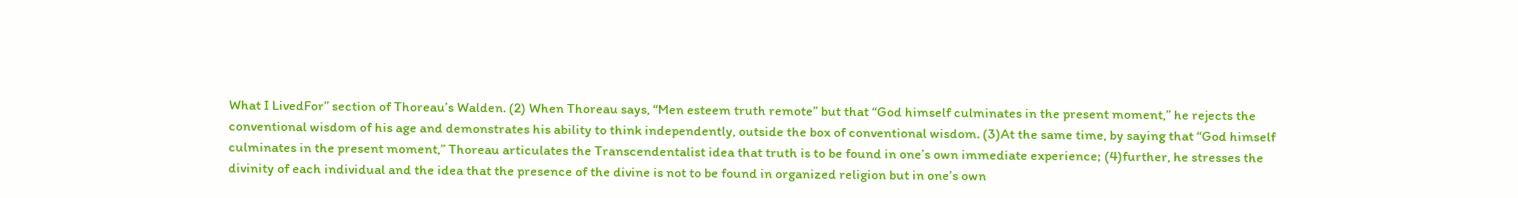What I LivedFor” section of Thoreau’s Walden. (2) When Thoreau says, “Men esteem truth remote” but that “God himself culminates in the present moment,” he rejects the conventional wisdom of his age and demonstrates his ability to think independently, outside the box of conventional wisdom. (3)At the same time, by saying that “God himself culminates in the present moment,” Thoreau articulates the Transcendentalist idea that truth is to be found in one’s own immediate experience; (4)further, he stresses the divinity of each individual and the idea that the presence of the divine is not to be found in organized religion but in one’s own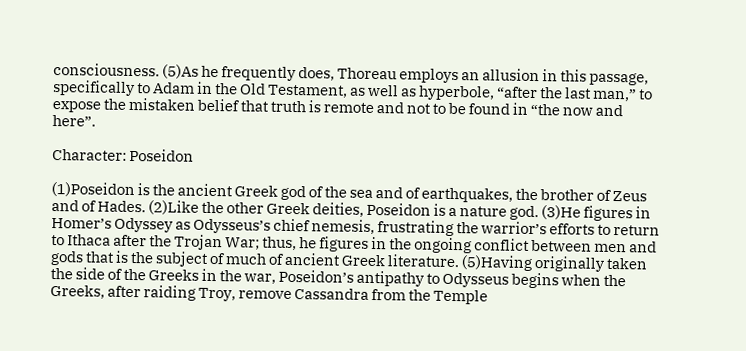consciousness. (5)As he frequently does, Thoreau employs an allusion in this passage, specifically to Adam in the Old Testament, as well as hyperbole, “after the last man,” to expose the mistaken belief that truth is remote and not to be found in “the now and here”.

Character: Poseidon

(1)Poseidon is the ancient Greek god of the sea and of earthquakes, the brother of Zeus and of Hades. (2)Like the other Greek deities, Poseidon is a nature god. (3)He figures in Homer’s Odyssey as Odysseus’s chief nemesis, frustrating the warrior’s efforts to return to Ithaca after the Trojan War; thus, he figures in the ongoing conflict between men and gods that is the subject of much of ancient Greek literature. (5)Having originally taken the side of the Greeks in the war, Poseidon’s antipathy to Odysseus begins when the Greeks, after raiding Troy, remove Cassandra from the Temple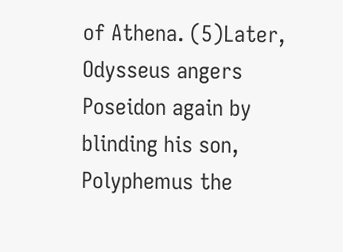of Athena. (5)Later, Odysseus angers Poseidon again by blinding his son, Polyphemus the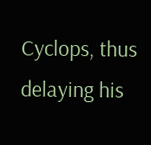Cyclops, thus delaying his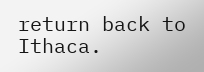return back to Ithaca.